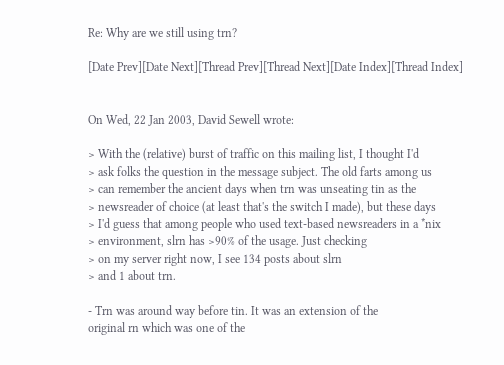Re: Why are we still using trn?

[Date Prev][Date Next][Thread Prev][Thread Next][Date Index][Thread Index]


On Wed, 22 Jan 2003, David Sewell wrote:

> With the (relative) burst of traffic on this mailing list, I thought I'd
> ask folks the question in the message subject. The old farts among us
> can remember the ancient days when trn was unseating tin as the
> newsreader of choice (at least that's the switch I made), but these days
> I'd guess that among people who used text-based newsreaders in a *nix
> environment, slrn has >90% of the usage. Just checking
> on my server right now, I see 134 posts about slrn
> and 1 about trn.

- Trn was around way before tin. It was an extension of the
original rn which was one of the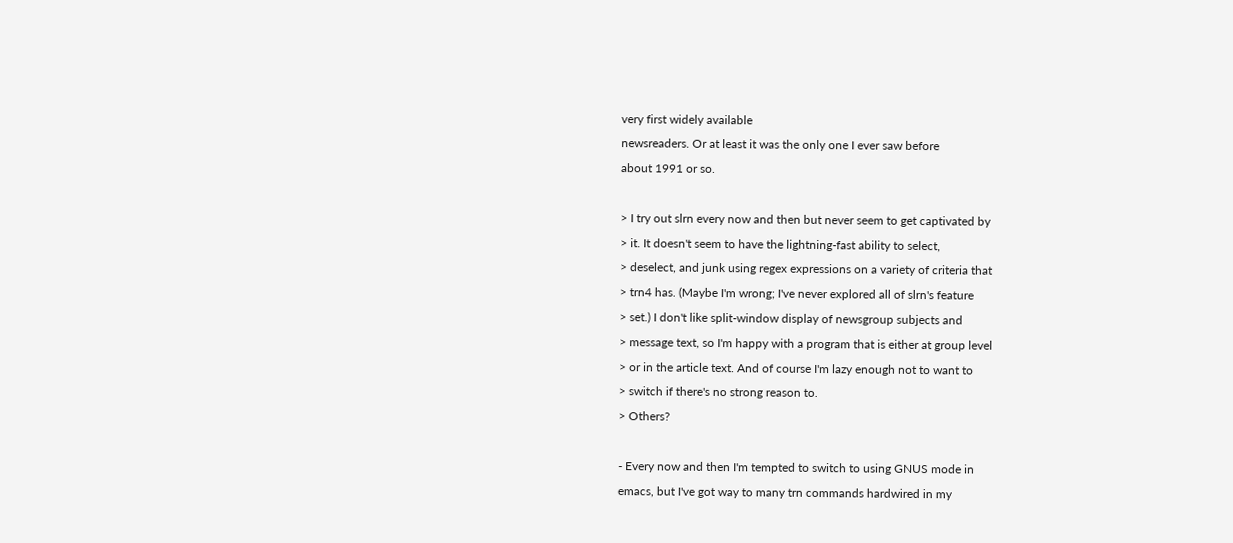very first widely available
newsreaders. Or at least it was the only one I ever saw before
about 1991 or so.

> I try out slrn every now and then but never seem to get captivated by
> it. It doesn't seem to have the lightning-fast ability to select,
> deselect, and junk using regex expressions on a variety of criteria that
> trn4 has. (Maybe I'm wrong; I've never explored all of slrn's feature
> set.) I don't like split-window display of newsgroup subjects and
> message text, so I'm happy with a program that is either at group level
> or in the article text. And of course I'm lazy enough not to want to
> switch if there's no strong reason to.
> Others?

- Every now and then I'm tempted to switch to using GNUS mode in
emacs, but I've got way to many trn commands hardwired in my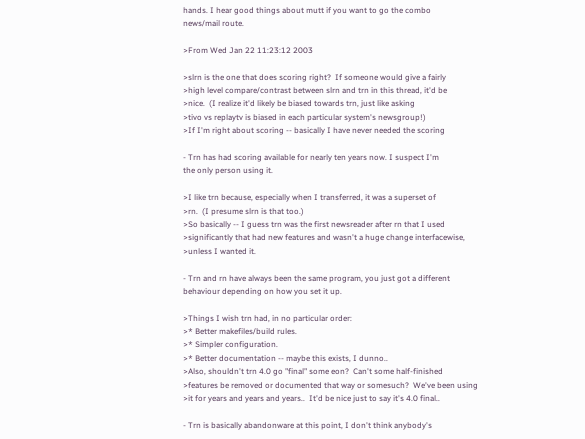hands. I hear good things about mutt if you want to go the combo
news/mail route.

>From Wed Jan 22 11:23:12 2003

>slrn is the one that does scoring right?  If someone would give a fairly
>high level compare/contrast between slrn and trn in this thread, it'd be
>nice.  (I realize it'd likely be biased towards trn, just like asking
>tivo vs replaytv is biased in each particular system's newsgroup!)
>If I'm right about scoring -- basically I have never needed the scoring

- Trn has had scoring available for nearly ten years now. I suspect I'm
the only person using it.

>I like trn because, especially when I transferred, it was a superset of
>rn.  (I presume slrn is that too.)
>So basically -- I guess trn was the first newsreader after rn that I used
>significantly that had new features and wasn't a huge change interfacewise,
>unless I wanted it.

- Trn and rn have always been the same program, you just got a different
behaviour depending on how you set it up.

>Things I wish trn had, in no particular order:
>* Better makefiles/build rules.
>* Simpler configuration.
>* Better documentation -- maybe this exists, I dunno..
>Also, shouldn't trn 4.0 go "final" some eon?  Can't some half-finished
>features be removed or documented that way or somesuch?  We've been using
>it for years and years and years..  It'd be nice just to say it's 4.0 final..

- Trn is basically abandonware at this point, I don't think anybody's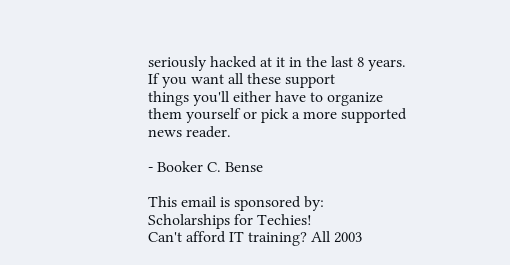seriously hacked at it in the last 8 years. If you want all these support
things you'll either have to organize them yourself or pick a more supported
news reader.

- Booker C. Bense

This email is sponsored by: Scholarships for Techies!
Can't afford IT training? All 2003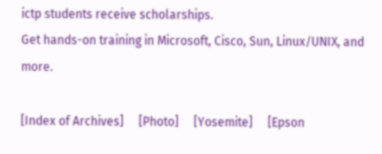ictp students receive scholarships.
Get hands-on training in Microsoft, Cisco, Sun, Linux/UNIX, and more.

[Index of Archives]     [Photo]     [Yosemite]     [Epson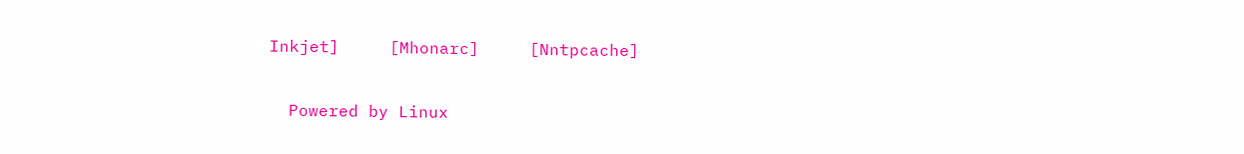Inkjet]     [Mhonarc]     [Nntpcache]

  Powered by Linux